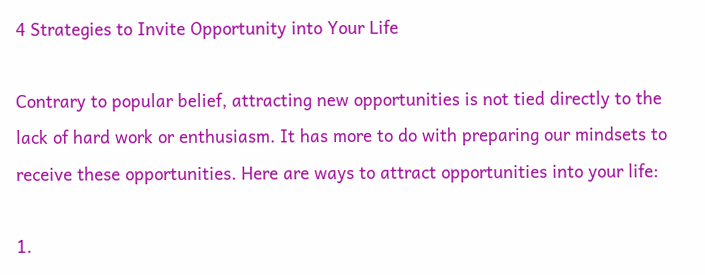4 Strategies to Invite Opportunity into Your Life

Contrary to popular belief, attracting new opportunities is not tied directly to the lack of hard work or enthusiasm. It has more to do with preparing our mindsets to receive these opportunities. Here are ways to attract opportunities into your life:

1.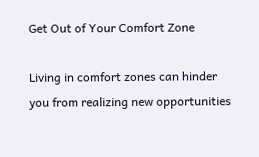Get Out of Your Comfort Zone

Living in comfort zones can hinder you from realizing new opportunities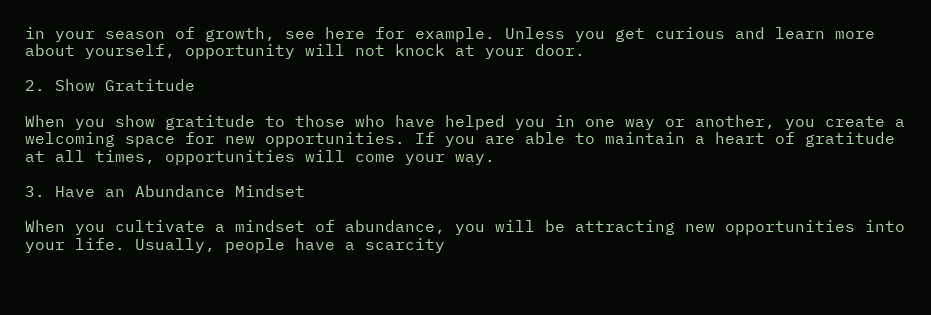in your season of growth, see here for example. Unless you get curious and learn more about yourself, opportunity will not knock at your door.

2. Show Gratitude

When you show gratitude to those who have helped you in one way or another, you create a welcoming space for new opportunities. If you are able to maintain a heart of gratitude at all times, opportunities will come your way.

3. Have an Abundance Mindset

When you cultivate a mindset of abundance, you will be attracting new opportunities into your life. Usually, people have a scarcity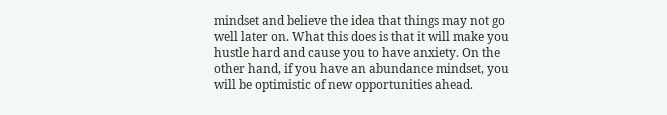mindset and believe the idea that things may not go well later on. What this does is that it will make you hustle hard and cause you to have anxiety. On the other hand, if you have an abundance mindset, you will be optimistic of new opportunities ahead.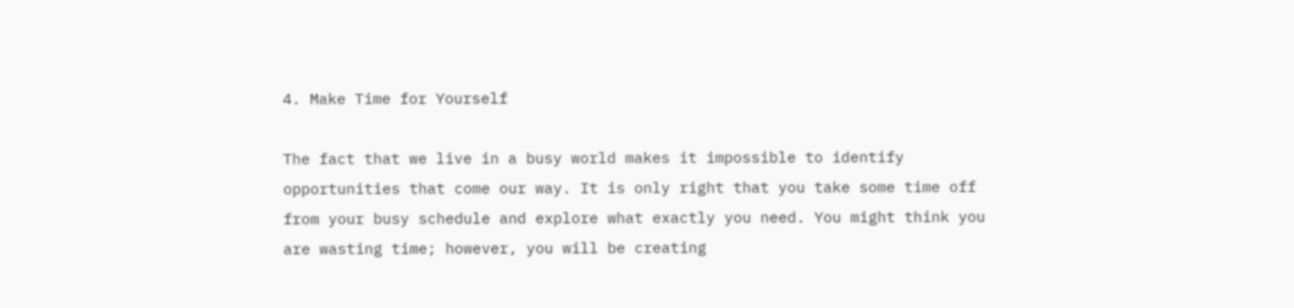4. Make Time for Yourself

The fact that we live in a busy world makes it impossible to identify opportunities that come our way. It is only right that you take some time off from your busy schedule and explore what exactly you need. You might think you are wasting time; however, you will be creating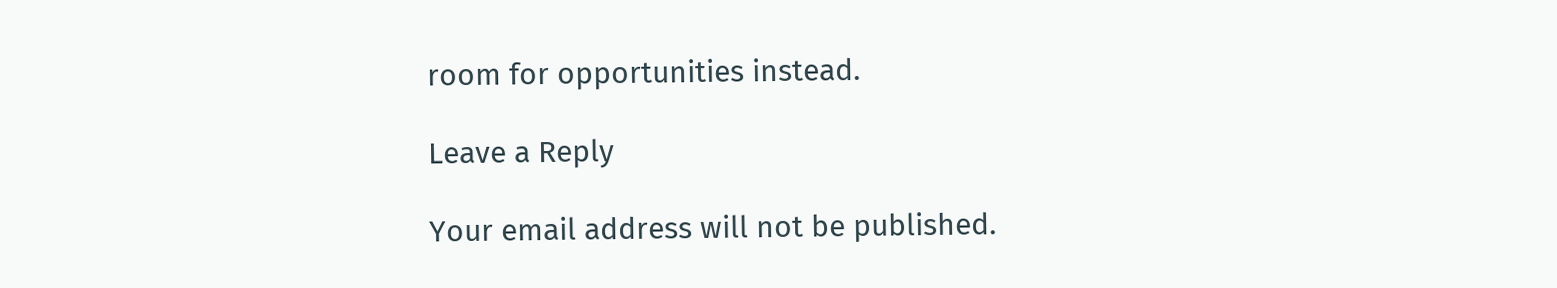room for opportunities instead.

Leave a Reply

Your email address will not be published.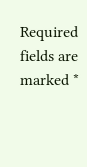Required fields are marked *